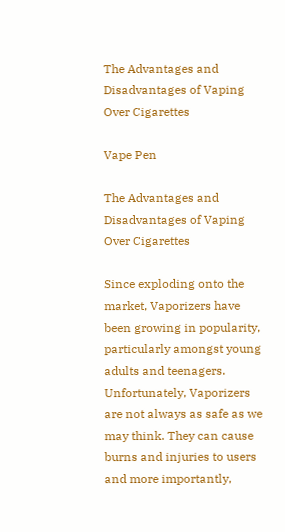The Advantages and Disadvantages of Vaping Over Cigarettes

Vape Pen

The Advantages and Disadvantages of Vaping Over Cigarettes

Since exploding onto the market, Vaporizers have been growing in popularity, particularly amongst young adults and teenagers. Unfortunately, Vaporizers are not always as safe as we may think. They can cause burns and injuries to users and more importantly,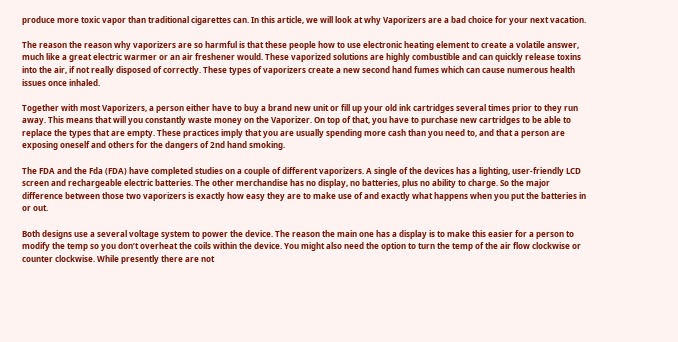produce more toxic vapor than traditional cigarettes can. In this article, we will look at why Vaporizers are a bad choice for your next vacation.

The reason the reason why vaporizers are so harmful is that these people how to use electronic heating element to create a volatile answer, much like a great electric warmer or an air freshener would. These vaporized solutions are highly combustible and can quickly release toxins into the air, if not really disposed of correctly. These types of vaporizers create a new second hand fumes which can cause numerous health issues once inhaled.

Together with most Vaporizers, a person either have to buy a brand new unit or fill up your old ink cartridges several times prior to they run away. This means that will you constantly waste money on the Vaporizer. On top of that, you have to purchase new cartridges to be able to replace the types that are empty. These practices imply that you are usually spending more cash than you need to, and that a person are exposing oneself and others for the dangers of 2nd hand smoking.

The FDA and the Fda (FDA) have completed studies on a couple of different vaporizers. A single of the devices has a lighting, user-friendly LCD screen and rechargeable electric batteries. The other merchandise has no display, no batteries, plus no ability to charge. So the major difference between those two vaporizers is exactly how easy they are to make use of and exactly what happens when you put the batteries in or out.

Both designs use a several voltage system to power the device. The reason the main one has a display is to make this easier for a person to modify the temp so you don’t overheat the coils within the device. You might also need the option to turn the temp of the air flow clockwise or counter clockwise. While presently there are not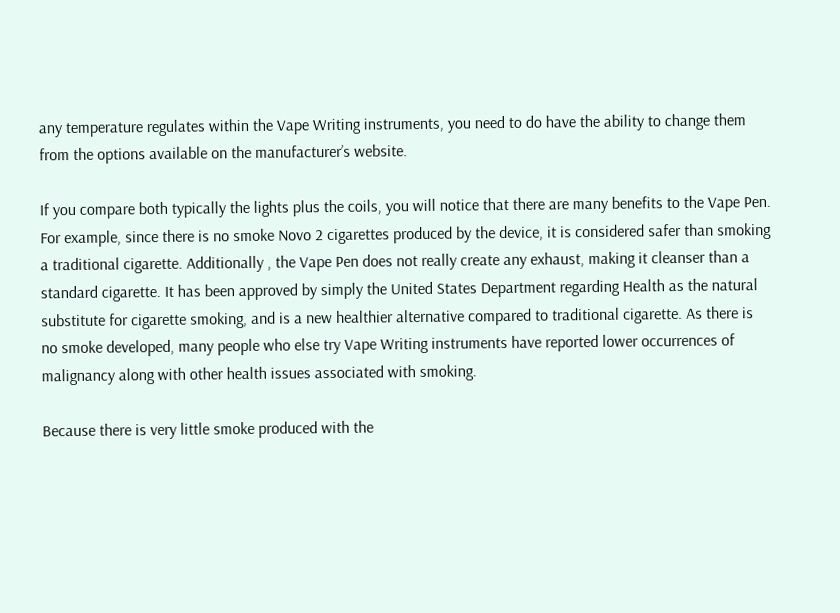any temperature regulates within the Vape Writing instruments, you need to do have the ability to change them from the options available on the manufacturer’s website.

If you compare both typically the lights plus the coils, you will notice that there are many benefits to the Vape Pen. For example, since there is no smoke Novo 2 cigarettes produced by the device, it is considered safer than smoking a traditional cigarette. Additionally , the Vape Pen does not really create any exhaust, making it cleanser than a standard cigarette. It has been approved by simply the United States Department regarding Health as the natural substitute for cigarette smoking, and is a new healthier alternative compared to traditional cigarette. As there is no smoke developed, many people who else try Vape Writing instruments have reported lower occurrences of malignancy along with other health issues associated with smoking.

Because there is very little smoke produced with the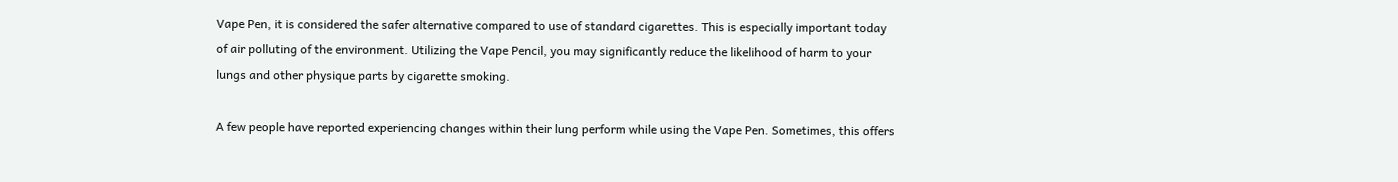Vape Pen, it is considered the safer alternative compared to use of standard cigarettes. This is especially important today of air polluting of the environment. Utilizing the Vape Pencil, you may significantly reduce the likelihood of harm to your lungs and other physique parts by cigarette smoking.

A few people have reported experiencing changes within their lung perform while using the Vape Pen. Sometimes, this offers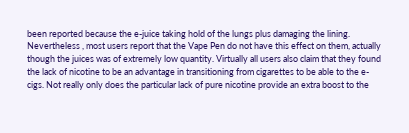been reported because the e-juice taking hold of the lungs plus damaging the lining. Nevertheless , most users report that the Vape Pen do not have this effect on them, actually though the juices was of extremely low quantity. Virtually all users also claim that they found the lack of nicotine to be an advantage in transitioning from cigarettes to be able to the e-cigs. Not really only does the particular lack of pure nicotine provide an extra boost to the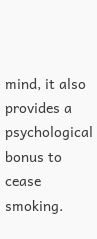mind, it also provides a psychological bonus to cease smoking.